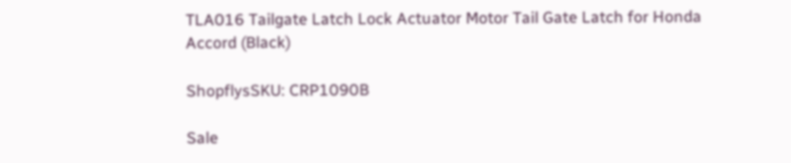TLA016 Tailgate Latch Lock Actuator Motor Tail Gate Latch for Honda Accord (Black)

ShopflysSKU: CRP1090B

Sale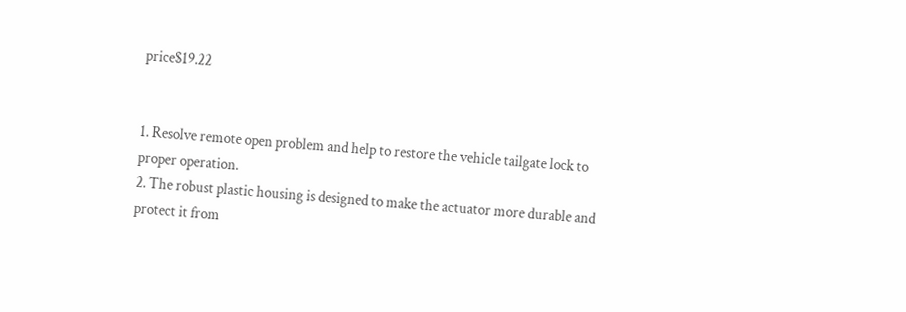price$19.22


1. Resolve remote open problem and help to restore the vehicle tailgate lock to proper operation.
2. The robust plastic housing is designed to make the actuator more durable and protect it from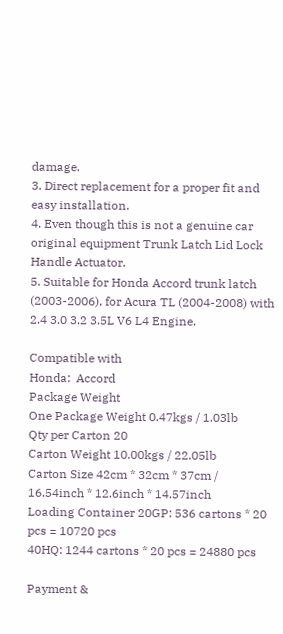damage.
3. Direct replacement for a proper fit and easy installation.
4. Even though this is not a genuine car original equipment Trunk Latch Lid Lock Handle Actuator.
5. Suitable for Honda Accord trunk latch (2003-2006), for Acura TL (2004-2008) with 2.4 3.0 3.2 3.5L V6 L4 Engine.

Compatible with
Honda:  Accord
Package Weight
One Package Weight 0.47kgs / 1.03lb
Qty per Carton 20
Carton Weight 10.00kgs / 22.05lb
Carton Size 42cm * 32cm * 37cm / 16.54inch * 12.6inch * 14.57inch
Loading Container 20GP: 536 cartons * 20 pcs = 10720 pcs
40HQ: 1244 cartons * 20 pcs = 24880 pcs

Payment &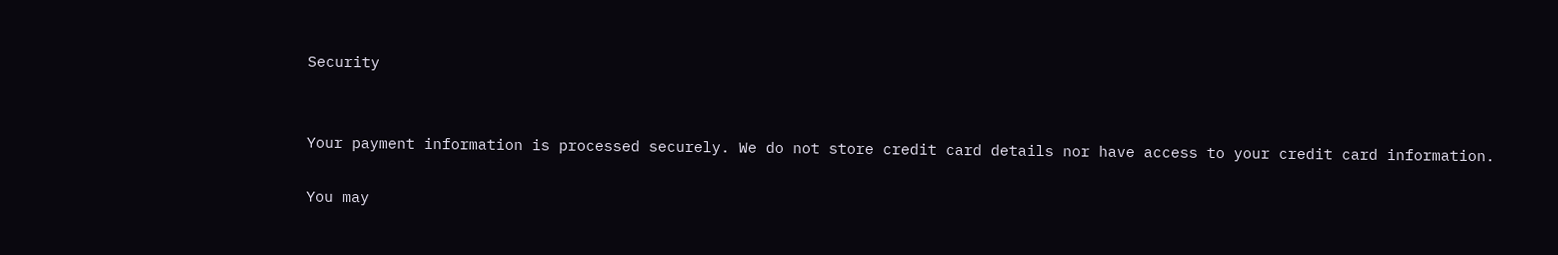Security


Your payment information is processed securely. We do not store credit card details nor have access to your credit card information.

You may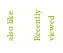also like

Recently viewed